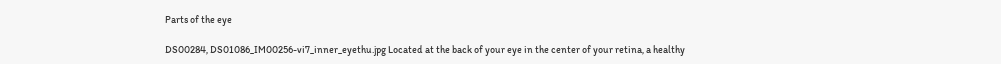Parts of the eye

DS00284, DS01086_IM00256-vi7_inner_eyethu.jpg Located at the back of your eye in the center of your retina, a healthy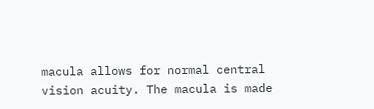macula allows for normal central vision acuity. The macula is made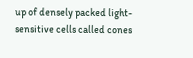up of densely packed light-sensitive cells called cones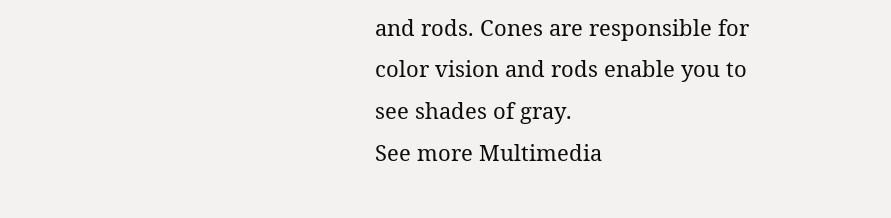and rods. Cones are responsible for color vision and rods enable you to see shades of gray.
See more Multimedia